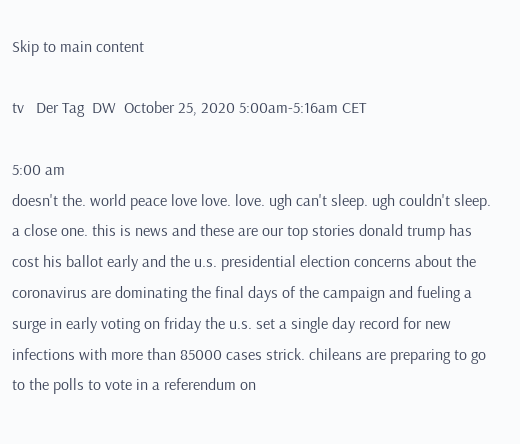Skip to main content

tv   Der Tag  DW  October 25, 2020 5:00am-5:16am CET

5:00 am
doesn't the. world peace love love. love. ugh can't sleep. ugh couldn't sleep. a close one. this is news and these are our top stories donald trump has cost his ballot early and the u.s. presidential election concerns about the coronavirus are dominating the final days of the campaign and fueling a surge in early voting on friday the u.s. set a single day record for new infections with more than 85000 cases strick. chileans are preparing to go to the polls to vote in a referendum on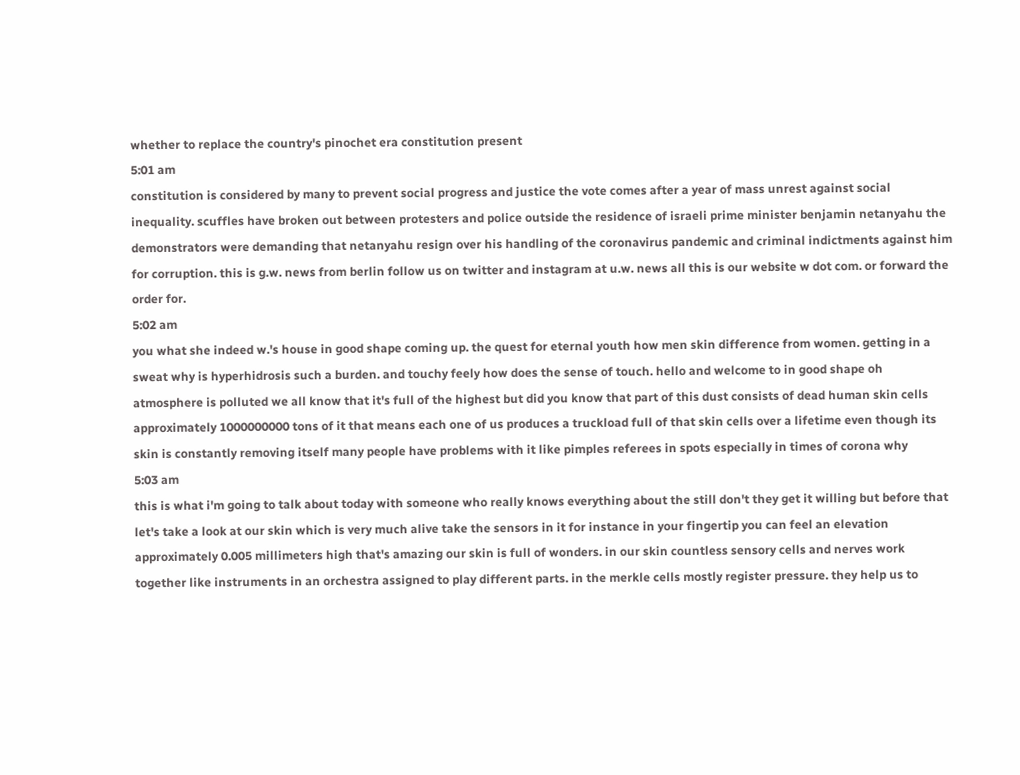whether to replace the country's pinochet era constitution present
5:01 am
constitution is considered by many to prevent social progress and justice the vote comes after a year of mass unrest against social inequality. scuffles have broken out between protesters and police outside the residence of israeli prime minister benjamin netanyahu the demonstrators were demanding that netanyahu resign over his handling of the coronavirus pandemic and criminal indictments against him for corruption. this is g.w. news from berlin follow us on twitter and instagram at u.w. news all this is our website w dot com. or forward the order for.
5:02 am
you what she indeed w.'s house in good shape coming up. the quest for eternal youth how men skin difference from women. getting in a sweat why is hyperhidrosis such a burden. and touchy feely how does the sense of touch. hello and welcome to in good shape oh atmosphere is polluted we all know that it's full of the highest but did you know that part of this dust consists of dead human skin cells approximately 1000000000 tons of it that means each one of us produces a truckload full of that skin cells over a lifetime even though its skin is constantly removing itself many people have problems with it like pimples referees in spots especially in times of corona why
5:03 am
this is what i'm going to talk about today with someone who really knows everything about the still don't they get it willing but before that let's take a look at our skin which is very much alive take the sensors in it for instance in your fingertip you can feel an elevation approximately 0.005 millimeters high that's amazing our skin is full of wonders. in our skin countless sensory cells and nerves work together like instruments in an orchestra assigned to play different parts. in the merkle cells mostly register pressure. they help us to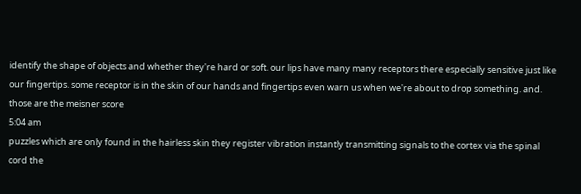identify the shape of objects and whether they're hard or soft. our lips have many many receptors there especially sensitive just like our fingertips. some receptor is in the skin of our hands and fingertips even warn us when we're about to drop something. and. those are the meisner score
5:04 am
puzzles which are only found in the hairless skin they register vibration instantly transmitting signals to the cortex via the spinal cord the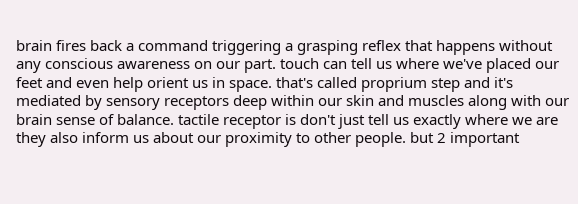brain fires back a command triggering a grasping reflex that happens without any conscious awareness on our part. touch can tell us where we've placed our feet and even help orient us in space. that's called proprium step and it's mediated by sensory receptors deep within our skin and muscles along with our brain sense of balance. tactile receptor is don't just tell us exactly where we are they also inform us about our proximity to other people. but 2 important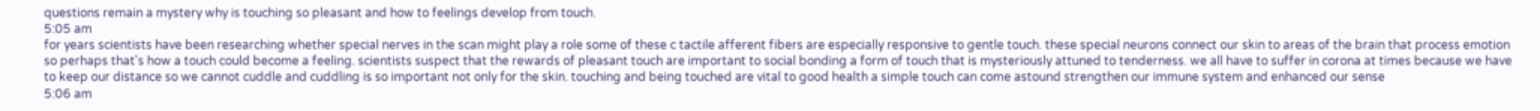questions remain a mystery why is touching so pleasant and how to feelings develop from touch.
5:05 am
for years scientists have been researching whether special nerves in the scan might play a role some of these c tactile afferent fibers are especially responsive to gentle touch. these special neurons connect our skin to areas of the brain that process emotion so perhaps that's how a touch could become a feeling. scientists suspect that the rewards of pleasant touch are important to social bonding a form of touch that is mysteriously attuned to tenderness. we all have to suffer in corona at times because we have to keep our distance so we cannot cuddle and cuddling is so important not only for the skin. touching and being touched are vital to good health a simple touch can come astound strengthen our immune system and enhanced our sense
5:06 am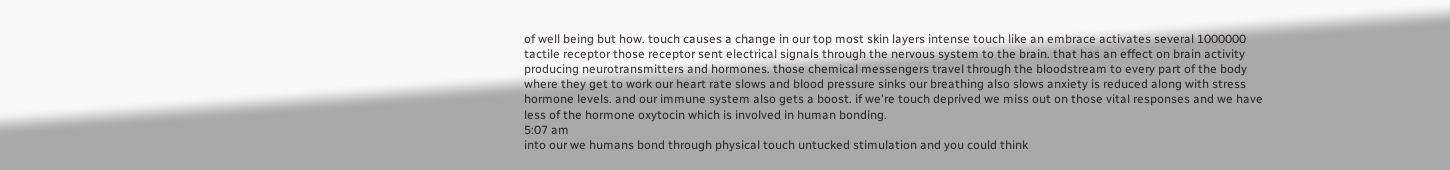of well being but how. touch causes a change in our top most skin layers intense touch like an embrace activates several 1000000 tactile receptor those receptor sent electrical signals through the nervous system to the brain. that has an effect on brain activity producing neurotransmitters and hormones. those chemical messengers travel through the bloodstream to every part of the body where they get to work our heart rate slows and blood pressure sinks our breathing also slows anxiety is reduced along with stress hormone levels. and our immune system also gets a boost. if we're touch deprived we miss out on those vital responses and we have less of the hormone oxytocin which is involved in human bonding.
5:07 am
into our we humans bond through physical touch untucked stimulation and you could think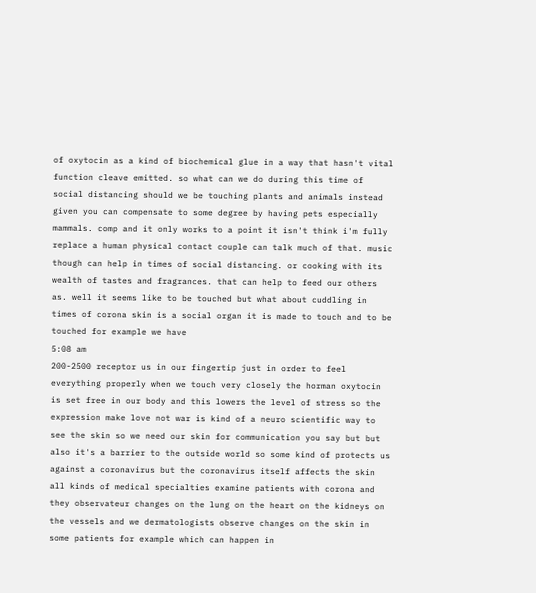of oxytocin as a kind of biochemical glue in a way that hasn't vital function cleave emitted. so what can we do during this time of social distancing should we be touching plants and animals instead given you can compensate to some degree by having pets especially mammals. comp and it only works to a point it isn't think i'm fully replace a human physical contact couple can talk much of that. music though can help in times of social distancing. or cooking with its wealth of tastes and fragrances. that can help to feed our others as. well it seems like to be touched but what about cuddling in times of corona skin is a social organ it is made to touch and to be touched for example we have
5:08 am
200-2500 receptor us in our fingertip just in order to feel everything properly when we touch very closely the horman oxytocin is set free in our body and this lowers the level of stress so the expression make love not war is kind of a neuro scientific way to see the skin so we need our skin for communication you say but but also it's a barrier to the outside world so some kind of protects us against a coronavirus but the coronavirus itself affects the skin all kinds of medical specialties examine patients with corona and they observateur changes on the lung on the heart on the kidneys on the vessels and we dermatologists observe changes on the skin in some patients for example which can happen in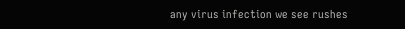any virus infection we see rushes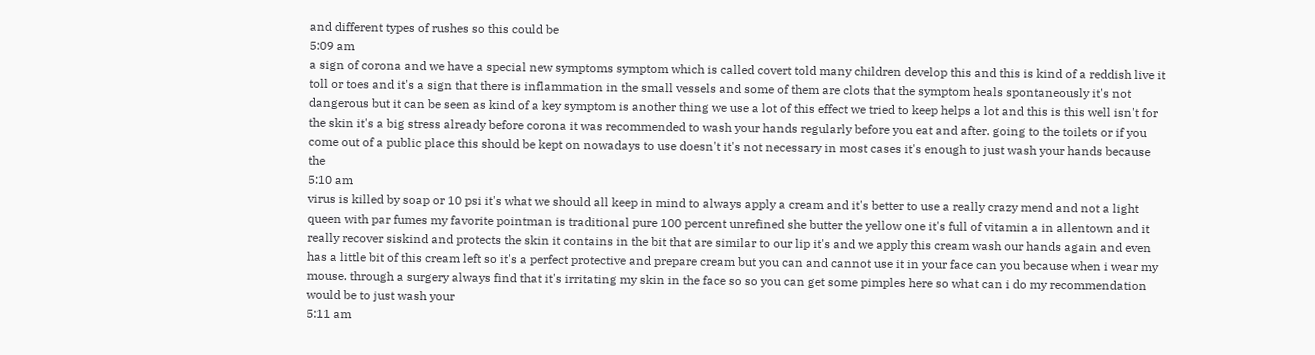and different types of rushes so this could be
5:09 am
a sign of corona and we have a special new symptoms symptom which is called covert told many children develop this and this is kind of a reddish live it toll or toes and it's a sign that there is inflammation in the small vessels and some of them are clots that the symptom heals spontaneously it's not dangerous but it can be seen as kind of a key symptom is another thing we use a lot of this effect we tried to keep helps a lot and this is this well isn't for the skin it's a big stress already before corona it was recommended to wash your hands regularly before you eat and after. going to the toilets or if you come out of a public place this should be kept on nowadays to use doesn't it's not necessary in most cases it's enough to just wash your hands because the
5:10 am
virus is killed by soap or 10 psi it's what we should all keep in mind to always apply a cream and it's better to use a really crazy mend and not a light queen with par fumes my favorite pointman is traditional pure 100 percent unrefined she butter the yellow one it's full of vitamin a in allentown and it really recover siskind and protects the skin it contains in the bit that are similar to our lip it's and we apply this cream wash our hands again and even has a little bit of this cream left so it's a perfect protective and prepare cream but you can and cannot use it in your face can you because when i wear my mouse. through a surgery always find that it's irritating my skin in the face so so you can get some pimples here so what can i do my recommendation would be to just wash your
5:11 am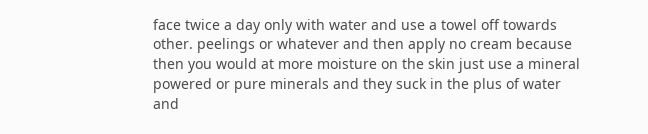face twice a day only with water and use a towel off towards other. peelings or whatever and then apply no cream because then you would at more moisture on the skin just use a mineral powered or pure minerals and they suck in the plus of water and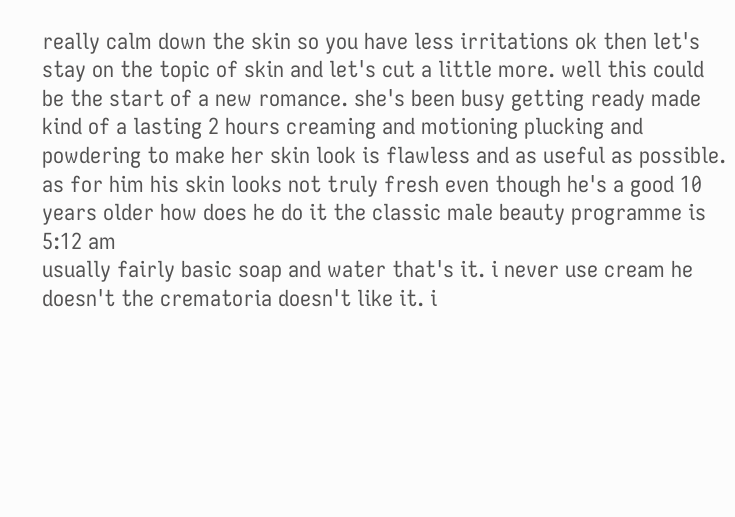really calm down the skin so you have less irritations ok then let's stay on the topic of skin and let's cut a little more. well this could be the start of a new romance. she's been busy getting ready made kind of a lasting 2 hours creaming and motioning plucking and powdering to make her skin look is flawless and as useful as possible. as for him his skin looks not truly fresh even though he's a good 10 years older how does he do it the classic male beauty programme is
5:12 am
usually fairly basic soap and water that's it. i never use cream he doesn't the crematoria doesn't like it. i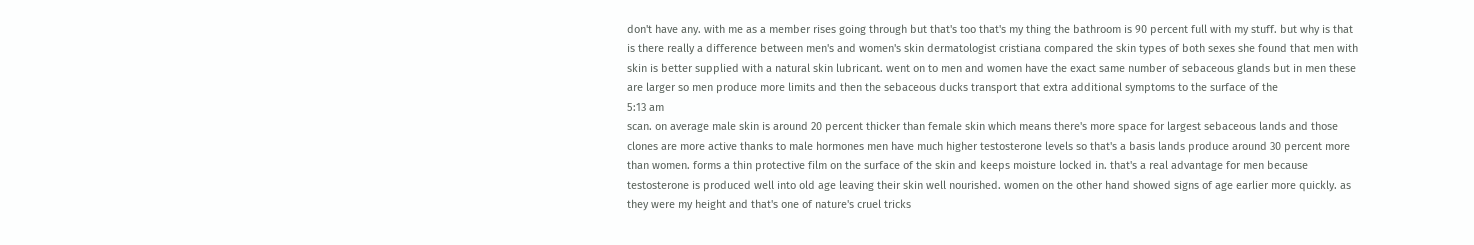don't have any. with me as a member rises going through but that's too that's my thing the bathroom is 90 percent full with my stuff. but why is that is there really a difference between men's and women's skin dermatologist cristiana compared the skin types of both sexes she found that men with skin is better supplied with a natural skin lubricant. went on to men and women have the exact same number of sebaceous glands but in men these are larger so men produce more limits and then the sebaceous ducks transport that extra additional symptoms to the surface of the
5:13 am
scan. on average male skin is around 20 percent thicker than female skin which means there's more space for largest sebaceous lands and those clones are more active thanks to male hormones men have much higher testosterone levels so that's a basis lands produce around 30 percent more than women. forms a thin protective film on the surface of the skin and keeps moisture locked in. that's a real advantage for men because testosterone is produced well into old age leaving their skin well nourished. women on the other hand showed signs of age earlier more quickly. as they were my height and that's one of nature's cruel tricks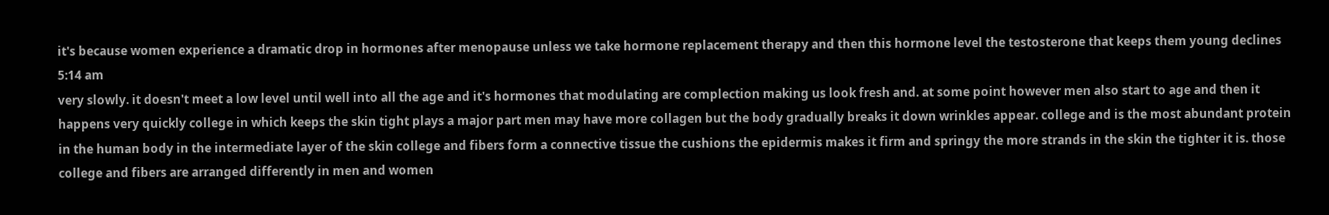it's because women experience a dramatic drop in hormones after menopause unless we take hormone replacement therapy and then this hormone level the testosterone that keeps them young declines
5:14 am
very slowly. it doesn't meet a low level until well into all the age and it's hormones that modulating are complection making us look fresh and. at some point however men also start to age and then it happens very quickly college in which keeps the skin tight plays a major part men may have more collagen but the body gradually breaks it down wrinkles appear. college and is the most abundant protein in the human body in the intermediate layer of the skin college and fibers form a connective tissue the cushions the epidermis makes it firm and springy the more strands in the skin the tighter it is. those college and fibers are arranged differently in men and women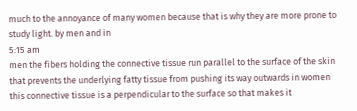much to the annoyance of many women because that is why they are more prone to study light. by men and in
5:15 am
men the fibers holding the connective tissue run parallel to the surface of the skin that prevents the underlying fatty tissue from pushing its way outwards in women this connective tissue is a perpendicular to the surface so that makes it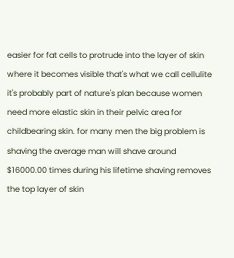easier for fat cells to protrude into the layer of skin where it becomes visible that's what we call cellulite it's probably part of nature's plan because women need more elastic skin in their pelvic area for childbearing skin. for many men the big problem is shaving the average man will shave around $16000.00 times during his lifetime shaving removes the top layer of skin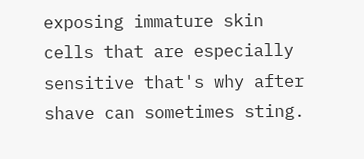exposing immature skin cells that are especially sensitive that's why after shave can sometimes sting.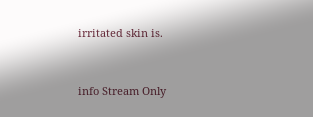irritated skin is.


info Stream Only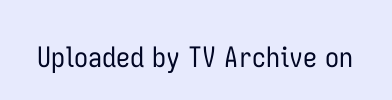Uploaded by TV Archive on